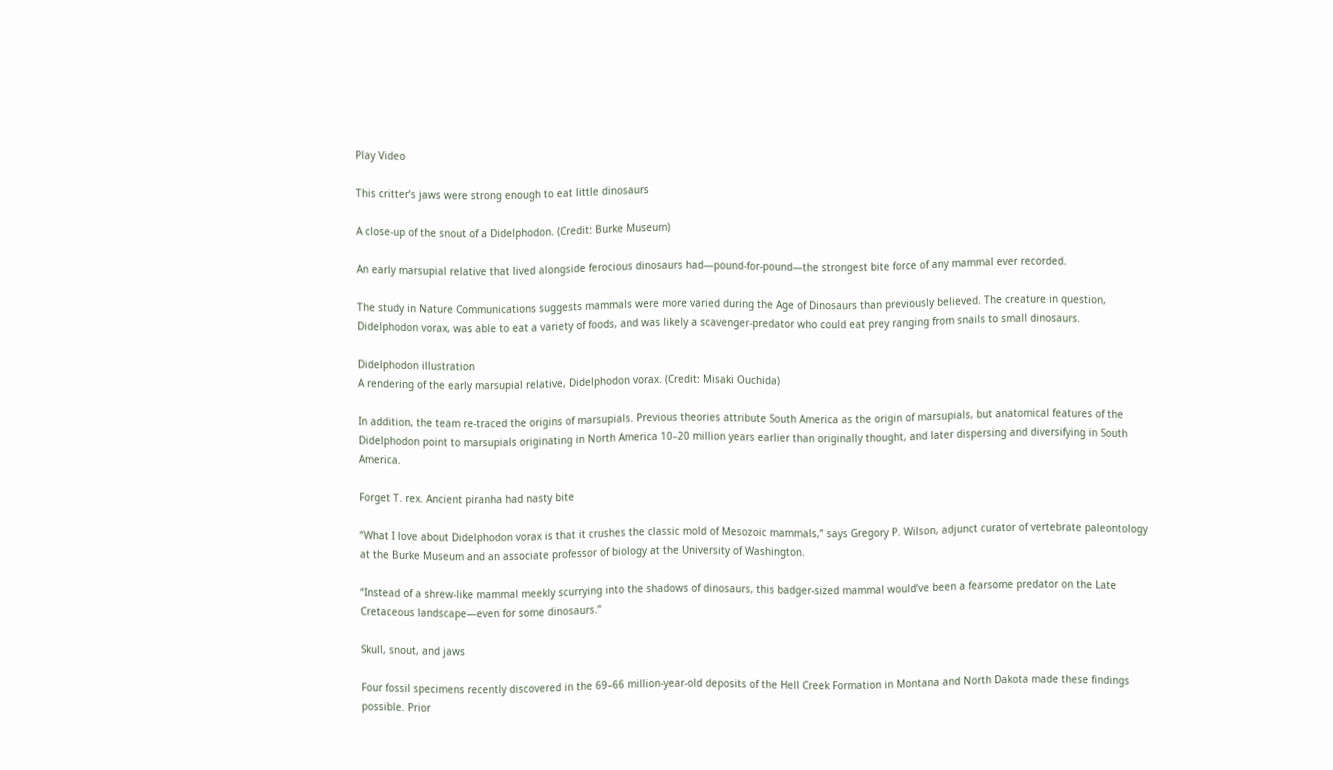Play Video

This critter’s jaws were strong enough to eat little dinosaurs

A close-up of the snout of a Didelphodon. (Credit: Burke Museum)

An early marsupial relative that lived alongside ferocious dinosaurs had—pound-for-pound—the strongest bite force of any mammal ever recorded.

The study in Nature Communications suggests mammals were more varied during the Age of Dinosaurs than previously believed. The creature in question, Didelphodon vorax, was able to eat a variety of foods, and was likely a scavenger-predator who could eat prey ranging from snails to small dinosaurs.

Didelphodon illustration
A rendering of the early marsupial relative, Didelphodon vorax. (Credit: Misaki Ouchida)

In addition, the team re-traced the origins of marsupials. Previous theories attribute South America as the origin of marsupials, but anatomical features of the Didelphodon point to marsupials originating in North America 10–20 million years earlier than originally thought, and later dispersing and diversifying in South America.

Forget T. rex. Ancient piranha had nasty bite

“What I love about Didelphodon vorax is that it crushes the classic mold of Mesozoic mammals,” says Gregory P. Wilson, adjunct curator of vertebrate paleontology at the Burke Museum and an associate professor of biology at the University of Washington.

“Instead of a shrew-like mammal meekly scurrying into the shadows of dinosaurs, this badger-sized mammal would’ve been a fearsome predator on the Late Cretaceous landscape—even for some dinosaurs.”

Skull, snout, and jaws

Four fossil specimens recently discovered in the 69–66 million-year-old deposits of the Hell Creek Formation in Montana and North Dakota made these findings possible. Prior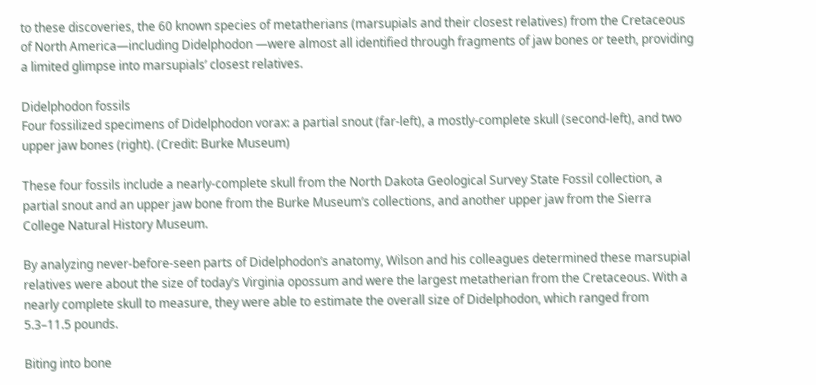to these discoveries, the 60 known species of metatherians (marsupials and their closest relatives) from the Cretaceous of North America—including Didelphodon —were almost all identified through fragments of jaw bones or teeth, providing a limited glimpse into marsupials’ closest relatives.

Didelphodon fossils
Four fossilized specimens of Didelphodon vorax: a partial snout (far-left), a mostly-complete skull (second-left), and two upper jaw bones (right). (Credit: Burke Museum)

These four fossils include a nearly-complete skull from the North Dakota Geological Survey State Fossil collection, a partial snout and an upper jaw bone from the Burke Museum’s collections, and another upper jaw from the Sierra College Natural History Museum.

By analyzing never-before-seen parts of Didelphodon’s anatomy, Wilson and his colleagues determined these marsupial relatives were about the size of today’s Virginia opossum and were the largest metatherian from the Cretaceous. With a nearly complete skull to measure, they were able to estimate the overall size of Didelphodon, which ranged from 5.3–11.5 pounds.

Biting into bone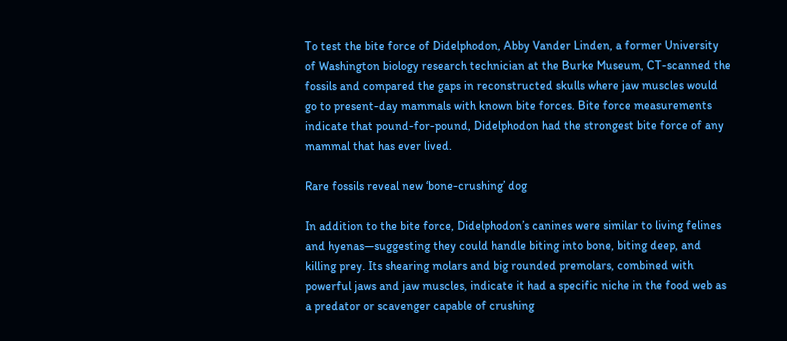To test the bite force of Didelphodon, Abby Vander Linden, a former University of Washington biology research technician at the Burke Museum, CT-scanned the fossils and compared the gaps in reconstructed skulls where jaw muscles would go to present-day mammals with known bite forces. Bite force measurements indicate that pound-for-pound, Didelphodon had the strongest bite force of any mammal that has ever lived.

Rare fossils reveal new ‘bone-crushing’ dog

In addition to the bite force, Didelphodon’s canines were similar to living felines and hyenas—suggesting they could handle biting into bone, biting deep, and killing prey. Its shearing molars and big rounded premolars, combined with powerful jaws and jaw muscles, indicate it had a specific niche in the food web as a predator or scavenger capable of crushing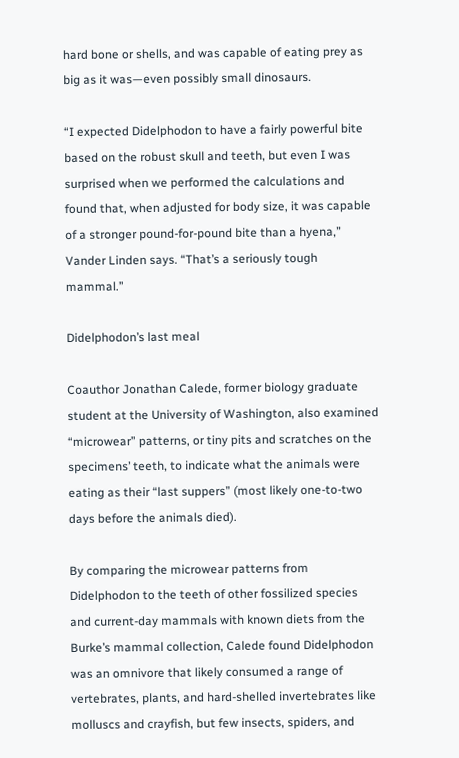hard bone or shells, and was capable of eating prey as big as it was—even possibly small dinosaurs.

“I expected Didelphodon to have a fairly powerful bite based on the robust skull and teeth, but even I was surprised when we performed the calculations and found that, when adjusted for body size, it was capable of a stronger pound-for-pound bite than a hyena,” Vander Linden says. “That’s a seriously tough mammal.”

Didelphodon’s last meal

Coauthor Jonathan Calede, former biology graduate student at the University of Washington, also examined “microwear” patterns, or tiny pits and scratches on the specimens’ teeth, to indicate what the animals were eating as their “last suppers” (most likely one-to-two days before the animals died).

By comparing the microwear patterns from Didelphodon to the teeth of other fossilized species and current-day mammals with known diets from the Burke’s mammal collection, Calede found Didelphodon was an omnivore that likely consumed a range of vertebrates, plants, and hard-shelled invertebrates like molluscs and crayfish, but few insects, spiders, and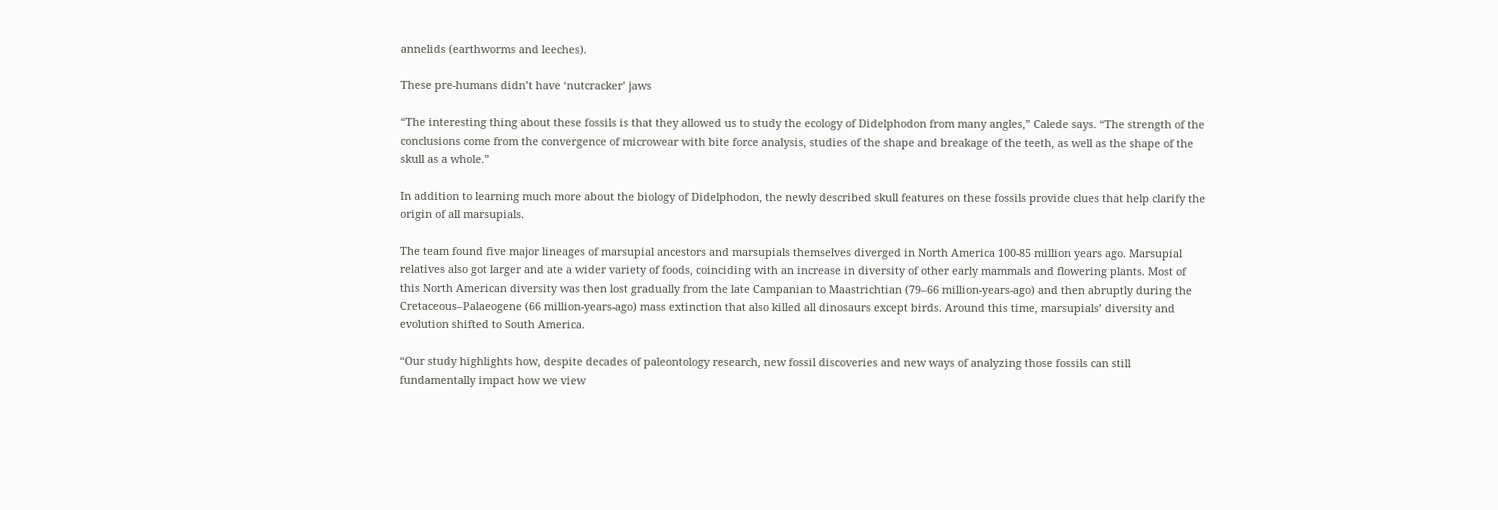annelids (earthworms and leeches).

These pre-humans didn’t have ‘nutcracker’ jaws

“The interesting thing about these fossils is that they allowed us to study the ecology of Didelphodon from many angles,” Calede says. “The strength of the conclusions come from the convergence of microwear with bite force analysis, studies of the shape and breakage of the teeth, as well as the shape of the skull as a whole.”

In addition to learning much more about the biology of Didelphodon, the newly described skull features on these fossils provide clues that help clarify the origin of all marsupials.

The team found five major lineages of marsupial ancestors and marsupials themselves diverged in North America 100-85 million years ago. Marsupial relatives also got larger and ate a wider variety of foods, coinciding with an increase in diversity of other early mammals and flowering plants. Most of this North American diversity was then lost gradually from the late Campanian to Maastrichtian (79–66 million-years-ago) and then abruptly during the Cretaceous–Palaeogene (66 million-years-ago) mass extinction that also killed all dinosaurs except birds. Around this time, marsupials’ diversity and evolution shifted to South America.

“Our study highlights how, despite decades of paleontology research, new fossil discoveries and new ways of analyzing those fossils can still fundamentally impact how we view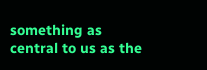something as central to us as the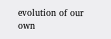evolution of our own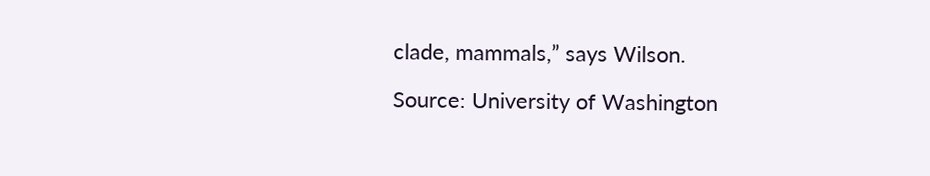clade, mammals,” says Wilson.

Source: University of Washington